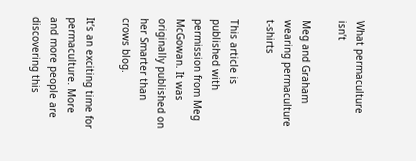What permaculture isn’t

Meg and Graham wearing permaculture t-shirts

This article is published with permission from Meg McGowan. It was originally published on her Smarter than crows blog.

It’s an exciting time for permaculture. More and more people are discovering this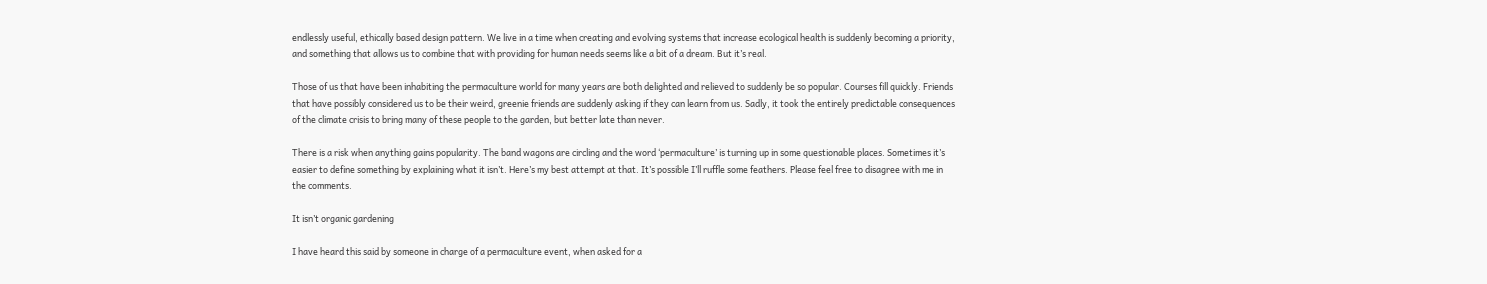endlessly useful, ethically based design pattern. We live in a time when creating and evolving systems that increase ecological health is suddenly becoming a priority, and something that allows us to combine that with providing for human needs seems like a bit of a dream. But it’s real.

Those of us that have been inhabiting the permaculture world for many years are both delighted and relieved to suddenly be so popular. Courses fill quickly. Friends that have possibly considered us to be their weird, greenie friends are suddenly asking if they can learn from us. Sadly, it took the entirely predictable consequences of the climate crisis to bring many of these people to the garden, but better late than never.

There is a risk when anything gains popularity. The band wagons are circling and the word ‘permaculture’ is turning up in some questionable places. Sometimes it’s easier to define something by explaining what it isn’t. Here’s my best attempt at that. It’s possible I’ll ruffle some feathers. Please feel free to disagree with me in the comments.

It isn’t organic gardening

I have heard this said by someone in charge of a permaculture event, when asked for a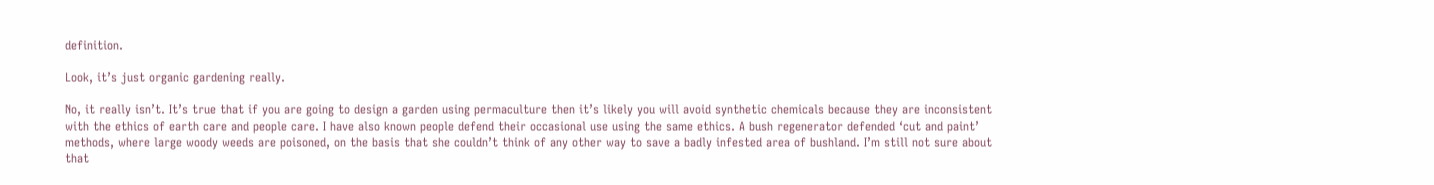definition.

Look, it’s just organic gardening really.

No, it really isn’t. It’s true that if you are going to design a garden using permaculture then it’s likely you will avoid synthetic chemicals because they are inconsistent with the ethics of earth care and people care. I have also known people defend their occasional use using the same ethics. A bush regenerator defended ‘cut and paint’ methods, where large woody weeds are poisoned, on the basis that she couldn’t think of any other way to save a badly infested area of bushland. I’m still not sure about that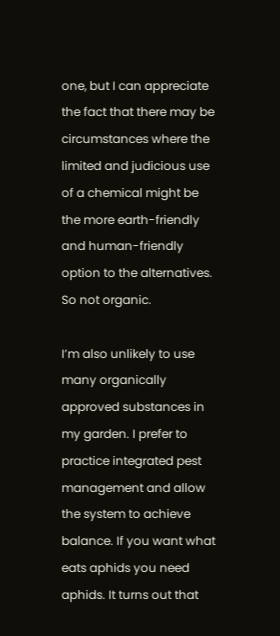one, but I can appreciate the fact that there may be circumstances where the limited and judicious use of a chemical might be the more earth-friendly and human-friendly option to the alternatives. So not organic.

I’m also unlikely to use many organically approved substances in my garden. I prefer to practice integrated pest management and allow the system to achieve balance. If you want what eats aphids you need aphids. It turns out that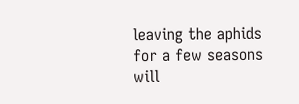leaving the aphids for a few seasons will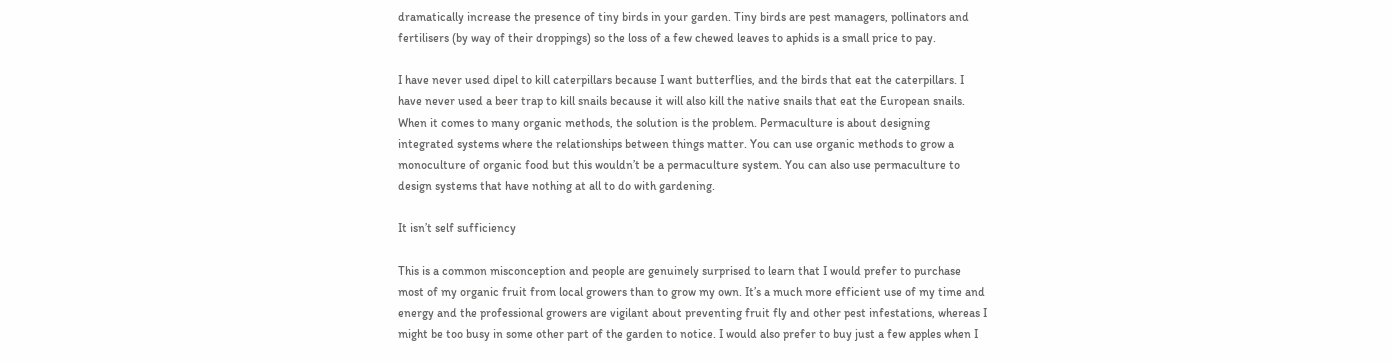dramatically increase the presence of tiny birds in your garden. Tiny birds are pest managers, pollinators and fertilisers (by way of their droppings) so the loss of a few chewed leaves to aphids is a small price to pay.

I have never used dipel to kill caterpillars because I want butterflies, and the birds that eat the caterpillars. I have never used a beer trap to kill snails because it will also kill the native snails that eat the European snails. When it comes to many organic methods, the solution is the problem. Permaculture is about designing integrated systems where the relationships between things matter. You can use organic methods to grow a monoculture of organic food but this wouldn’t be a permaculture system. You can also use permaculture to design systems that have nothing at all to do with gardening.

It isn’t self sufficiency

This is a common misconception and people are genuinely surprised to learn that I would prefer to purchase most of my organic fruit from local growers than to grow my own. It’s a much more efficient use of my time and energy and the professional growers are vigilant about preventing fruit fly and other pest infestations, whereas I might be too busy in some other part of the garden to notice. I would also prefer to buy just a few apples when I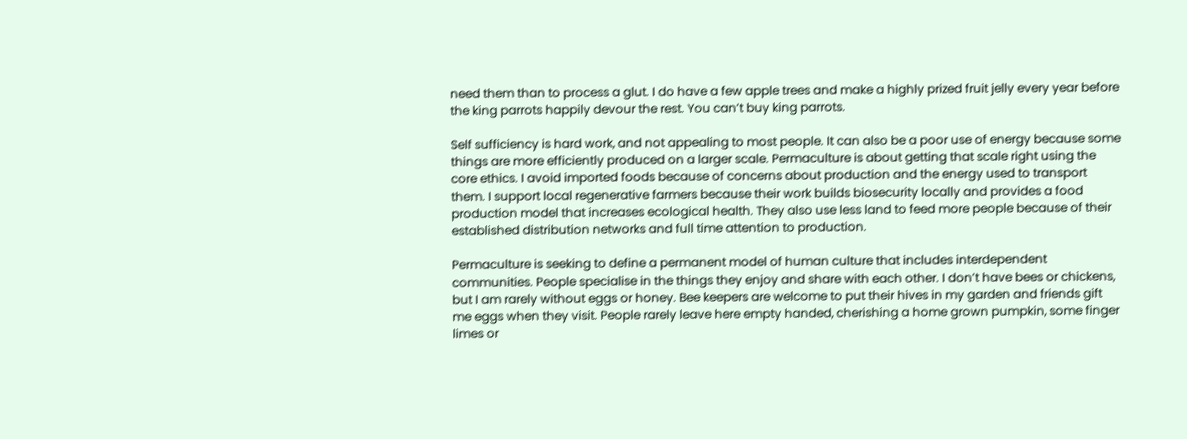need them than to process a glut. I do have a few apple trees and make a highly prized fruit jelly every year before the king parrots happily devour the rest. You can’t buy king parrots.

Self sufficiency is hard work, and not appealing to most people. It can also be a poor use of energy because some things are more efficiently produced on a larger scale. Permaculture is about getting that scale right using the core ethics. I avoid imported foods because of concerns about production and the energy used to transport them. I support local regenerative farmers because their work builds biosecurity locally and provides a food production model that increases ecological health. They also use less land to feed more people because of their established distribution networks and full time attention to production.

Permaculture is seeking to define a permanent model of human culture that includes interdependent communities. People specialise in the things they enjoy and share with each other. I don’t have bees or chickens, but I am rarely without eggs or honey. Bee keepers are welcome to put their hives in my garden and friends gift me eggs when they visit. People rarely leave here empty handed, cherishing a home grown pumpkin, some finger limes or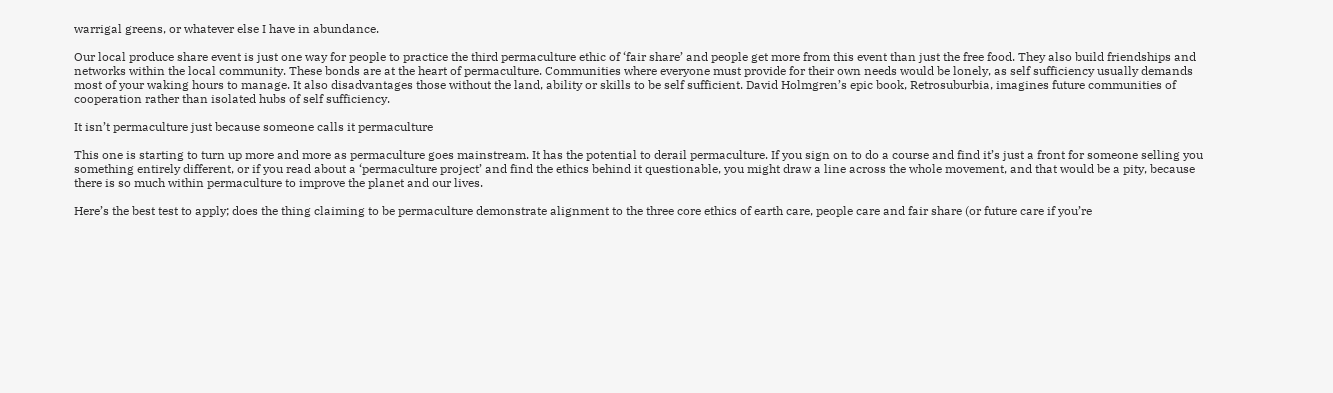warrigal greens, or whatever else I have in abundance.

Our local produce share event is just one way for people to practice the third permaculture ethic of ‘fair share’ and people get more from this event than just the free food. They also build friendships and networks within the local community. These bonds are at the heart of permaculture. Communities where everyone must provide for their own needs would be lonely, as self sufficiency usually demands most of your waking hours to manage. It also disadvantages those without the land, ability or skills to be self sufficient. David Holmgren’s epic book, Retrosuburbia, imagines future communities of cooperation rather than isolated hubs of self sufficiency.

It isn’t permaculture just because someone calls it permaculture

This one is starting to turn up more and more as permaculture goes mainstream. It has the potential to derail permaculture. If you sign on to do a course and find it’s just a front for someone selling you something entirely different, or if you read about a ‘permaculture project’ and find the ethics behind it questionable, you might draw a line across the whole movement, and that would be a pity, because there is so much within permaculture to improve the planet and our lives.

Here’s the best test to apply; does the thing claiming to be permaculture demonstrate alignment to the three core ethics of earth care, people care and fair share (or future care if you’re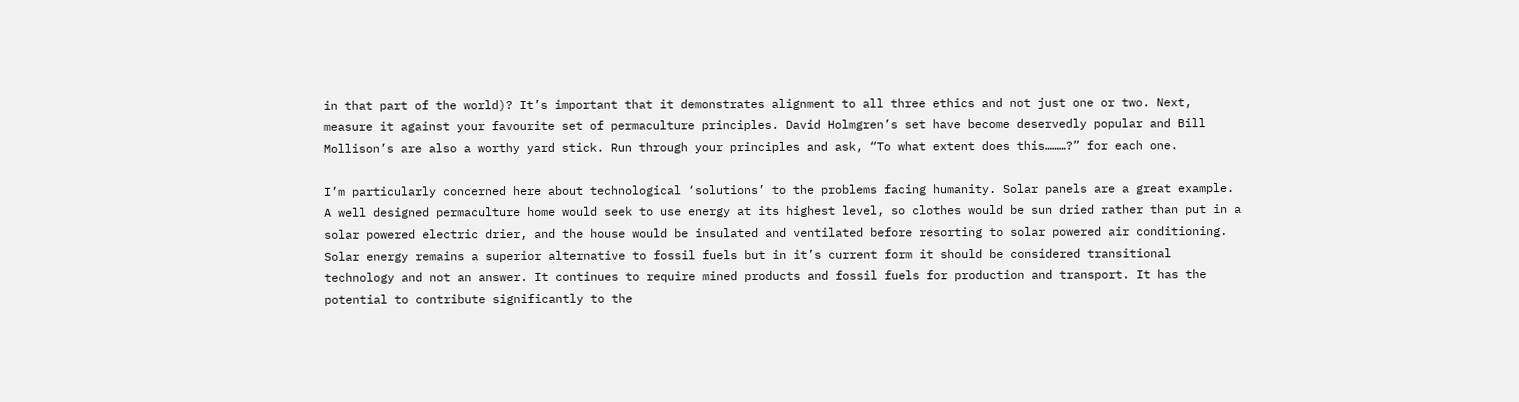in that part of the world)? It’s important that it demonstrates alignment to all three ethics and not just one or two. Next, measure it against your favourite set of permaculture principles. David Holmgren’s set have become deservedly popular and Bill Mollison’s are also a worthy yard stick. Run through your principles and ask, “To what extent does this………?” for each one.

I’m particularly concerned here about technological ‘solutions’ to the problems facing humanity. Solar panels are a great example. A well designed permaculture home would seek to use energy at its highest level, so clothes would be sun dried rather than put in a solar powered electric drier, and the house would be insulated and ventilated before resorting to solar powered air conditioning. Solar energy remains a superior alternative to fossil fuels but in it’s current form it should be considered transitional technology and not an answer. It continues to require mined products and fossil fuels for production and transport. It has the potential to contribute significantly to the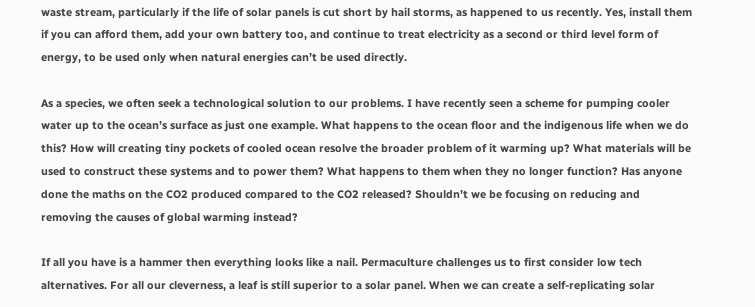waste stream, particularly if the life of solar panels is cut short by hail storms, as happened to us recently. Yes, install them if you can afford them, add your own battery too, and continue to treat electricity as a second or third level form of energy, to be used only when natural energies can’t be used directly.

As a species, we often seek a technological solution to our problems. I have recently seen a scheme for pumping cooler water up to the ocean’s surface as just one example. What happens to the ocean floor and the indigenous life when we do this? How will creating tiny pockets of cooled ocean resolve the broader problem of it warming up? What materials will be used to construct these systems and to power them? What happens to them when they no longer function? Has anyone done the maths on the CO2 produced compared to the CO2 released? Shouldn’t we be focusing on reducing and removing the causes of global warming instead?

If all you have is a hammer then everything looks like a nail. Permaculture challenges us to first consider low tech alternatives. For all our cleverness, a leaf is still superior to a solar panel. When we can create a self-replicating solar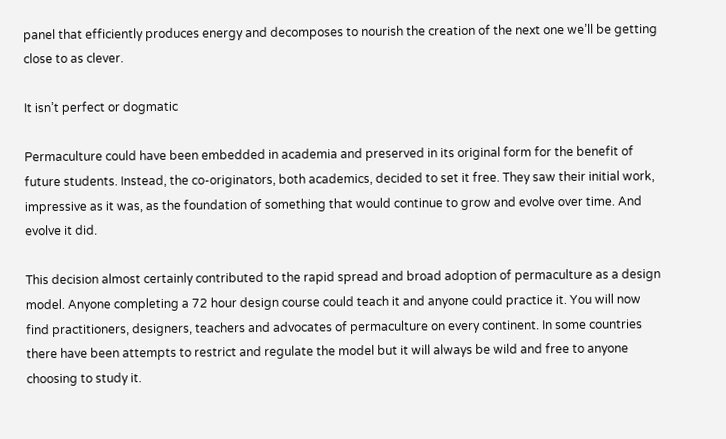panel that efficiently produces energy and decomposes to nourish the creation of the next one we’ll be getting close to as clever.

It isn’t perfect or dogmatic

Permaculture could have been embedded in academia and preserved in its original form for the benefit of future students. Instead, the co-originators, both academics, decided to set it free. They saw their initial work, impressive as it was, as the foundation of something that would continue to grow and evolve over time. And evolve it did.

This decision almost certainly contributed to the rapid spread and broad adoption of permaculture as a design model. Anyone completing a 72 hour design course could teach it and anyone could practice it. You will now find practitioners, designers, teachers and advocates of permaculture on every continent. In some countries there have been attempts to restrict and regulate the model but it will always be wild and free to anyone choosing to study it.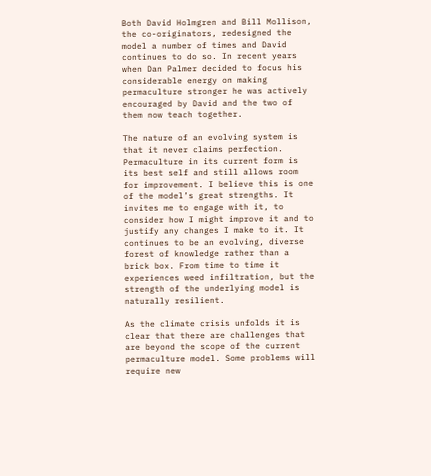Both David Holmgren and Bill Mollison, the co-originators, redesigned the model a number of times and David continues to do so. In recent years when Dan Palmer decided to focus his considerable energy on making permaculture stronger he was actively encouraged by David and the two of them now teach together.

The nature of an evolving system is that it never claims perfection. Permaculture in its current form is its best self and still allows room for improvement. I believe this is one of the model’s great strengths. It invites me to engage with it, to consider how I might improve it and to justify any changes I make to it. It continues to be an evolving, diverse forest of knowledge rather than a brick box. From time to time it experiences weed infiltration, but the strength of the underlying model is naturally resilient.

As the climate crisis unfolds it is clear that there are challenges that are beyond the scope of the current permaculture model. Some problems will require new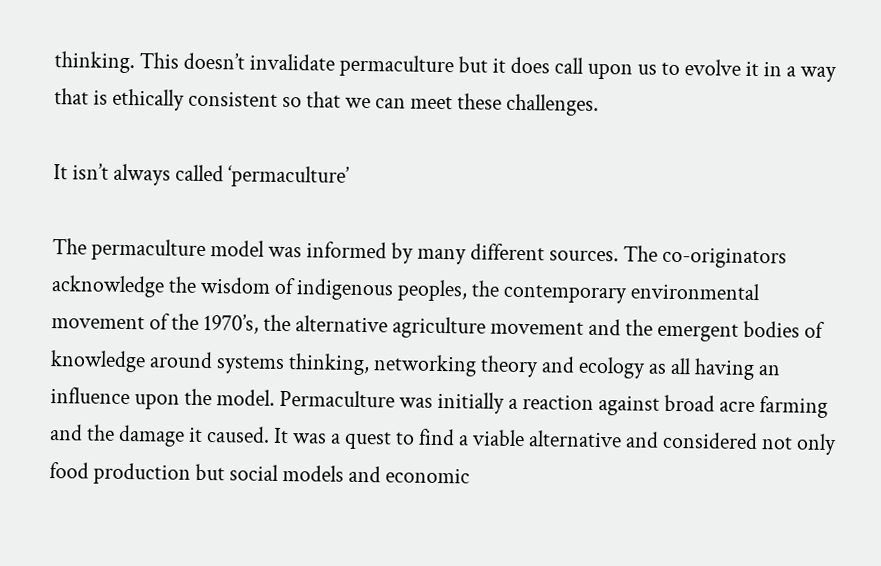thinking. This doesn’t invalidate permaculture but it does call upon us to evolve it in a way that is ethically consistent so that we can meet these challenges.

It isn’t always called ‘permaculture’

The permaculture model was informed by many different sources. The co-originators acknowledge the wisdom of indigenous peoples, the contemporary environmental movement of the 1970’s, the alternative agriculture movement and the emergent bodies of knowledge around systems thinking, networking theory and ecology as all having an influence upon the model. Permaculture was initially a reaction against broad acre farming and the damage it caused. It was a quest to find a viable alternative and considered not only food production but social models and economic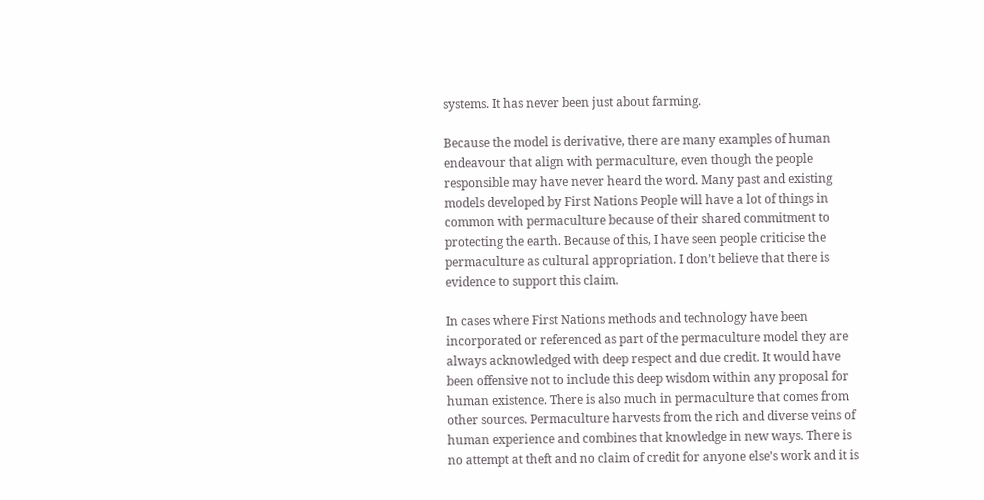systems. It has never been just about farming.

Because the model is derivative, there are many examples of human endeavour that align with permaculture, even though the people responsible may have never heard the word. Many past and existing models developed by First Nations People will have a lot of things in common with permaculture because of their shared commitment to protecting the earth. Because of this, I have seen people criticise the permaculture as cultural appropriation. I don’t believe that there is evidence to support this claim.

In cases where First Nations methods and technology have been incorporated or referenced as part of the permaculture model they are always acknowledged with deep respect and due credit. It would have been offensive not to include this deep wisdom within any proposal for human existence. There is also much in permaculture that comes from other sources. Permaculture harvests from the rich and diverse veins of human experience and combines that knowledge in new ways. There is no attempt at theft and no claim of credit for anyone else’s work and it is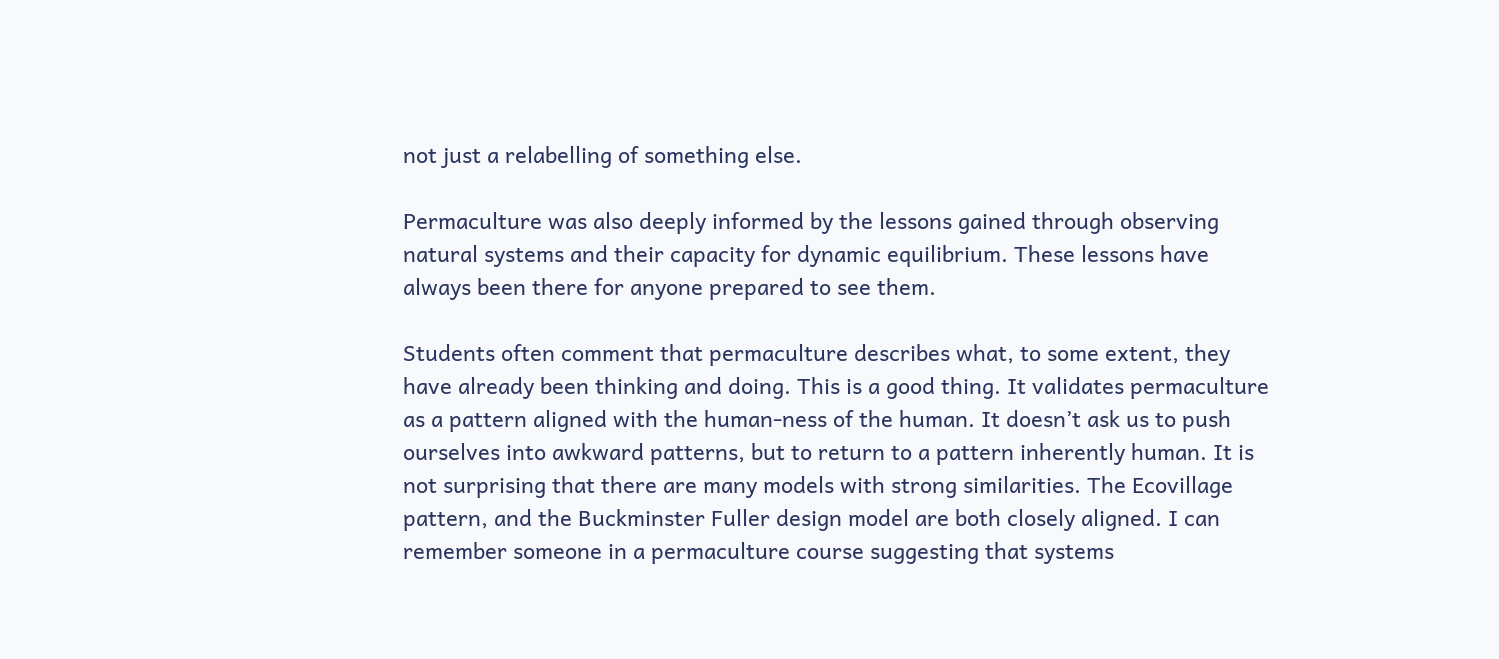not just a relabelling of something else.

Permaculture was also deeply informed by the lessons gained through observing natural systems and their capacity for dynamic equilibrium. These lessons have always been there for anyone prepared to see them.

Students often comment that permaculture describes what, to some extent, they have already been thinking and doing. This is a good thing. It validates permaculture as a pattern aligned with the human-ness of the human. It doesn’t ask us to push ourselves into awkward patterns, but to return to a pattern inherently human. It is not surprising that there are many models with strong similarities. The Ecovillage pattern, and the Buckminster Fuller design model are both closely aligned. I can remember someone in a permaculture course suggesting that systems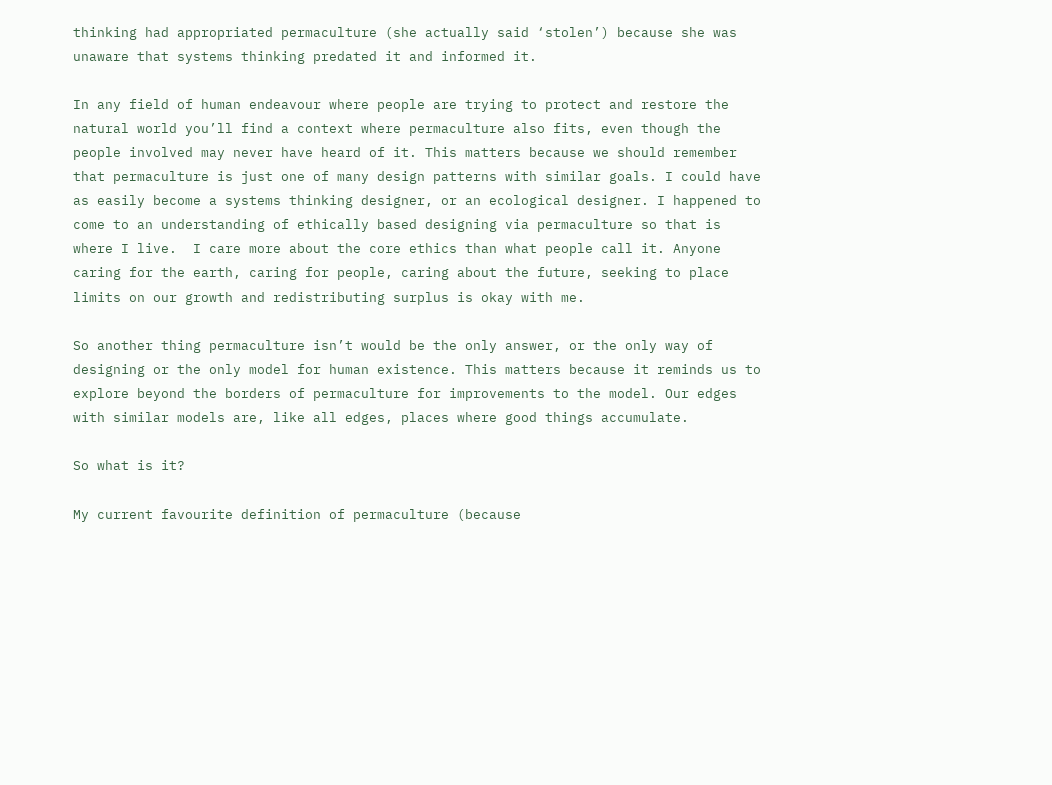thinking had appropriated permaculture (she actually said ‘stolen’) because she was unaware that systems thinking predated it and informed it.

In any field of human endeavour where people are trying to protect and restore the natural world you’ll find a context where permaculture also fits, even though the people involved may never have heard of it. This matters because we should remember that permaculture is just one of many design patterns with similar goals. I could have as easily become a systems thinking designer, or an ecological designer. I happened to come to an understanding of ethically based designing via permaculture so that is where I live.  I care more about the core ethics than what people call it. Anyone caring for the earth, caring for people, caring about the future, seeking to place limits on our growth and redistributing surplus is okay with me.

So another thing permaculture isn’t would be the only answer, or the only way of designing or the only model for human existence. This matters because it reminds us to explore beyond the borders of permaculture for improvements to the model. Our edges with similar models are, like all edges, places where good things accumulate.

So what is it?

My current favourite definition of permaculture (because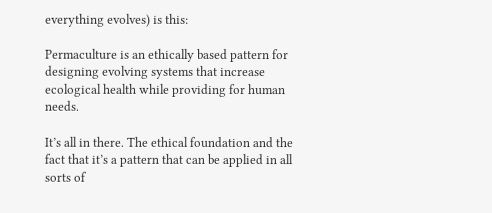everything evolves) is this:

Permaculture is an ethically based pattern for designing evolving systems that increase ecological health while providing for human needs.

It’s all in there. The ethical foundation and the fact that it’s a pattern that can be applied in all sorts of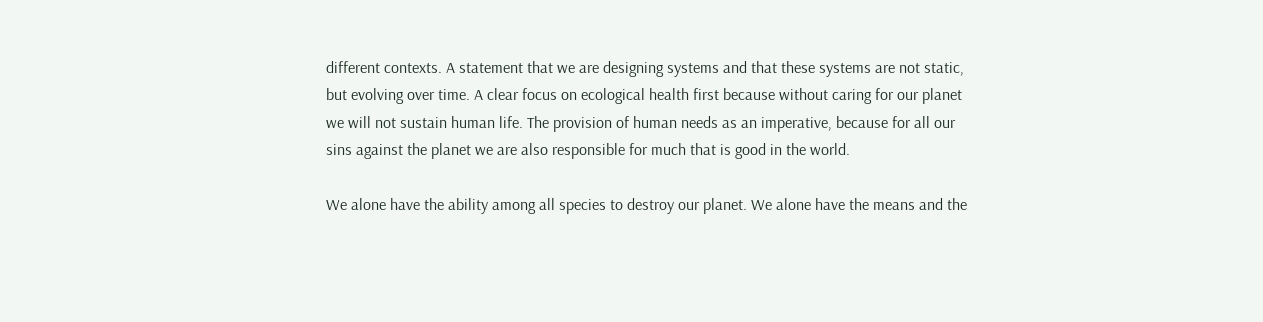different contexts. A statement that we are designing systems and that these systems are not static, but evolving over time. A clear focus on ecological health first because without caring for our planet we will not sustain human life. The provision of human needs as an imperative, because for all our sins against the planet we are also responsible for much that is good in the world.

We alone have the ability among all species to destroy our planet. We alone have the means and the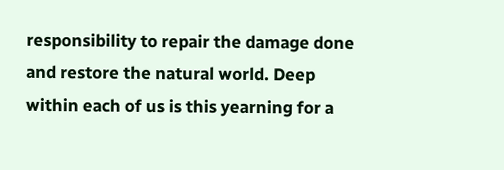responsibility to repair the damage done and restore the natural world. Deep within each of us is this yearning for a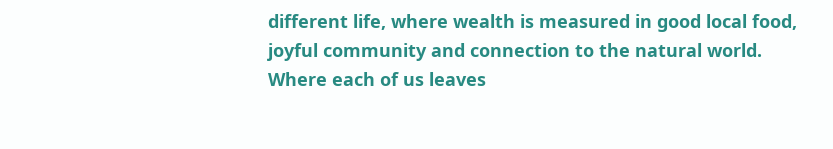different life, where wealth is measured in good local food, joyful community and connection to the natural world. Where each of us leaves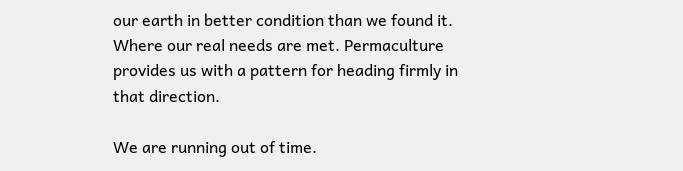our earth in better condition than we found it. Where our real needs are met. Permaculture provides us with a pattern for heading firmly in that direction.

We are running out of time.